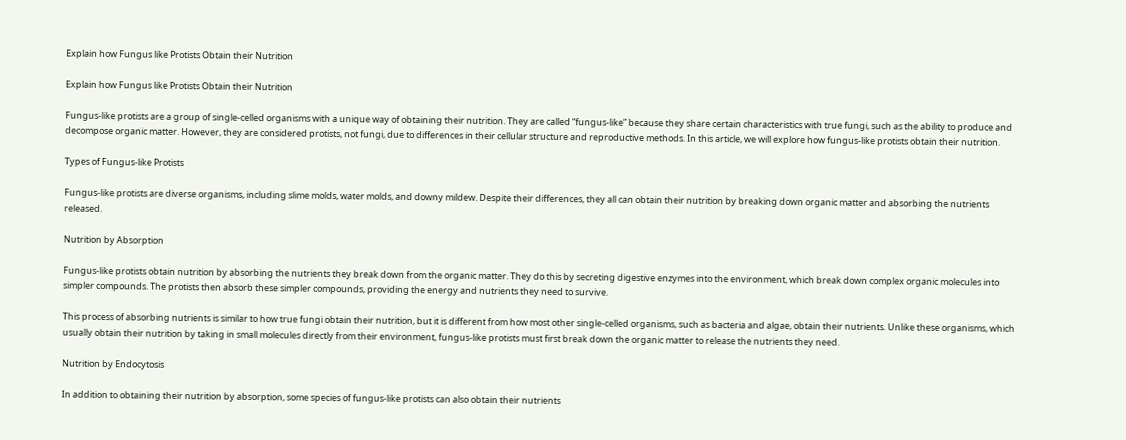Explain how Fungus like Protists Obtain their Nutrition

Explain how Fungus like Protists Obtain their Nutrition

Fungus-like protists are a group of single-celled organisms with a unique way of obtaining their nutrition. They are called “fungus-like” because they share certain characteristics with true fungi, such as the ability to produce and decompose organic matter. However, they are considered protists, not fungi, due to differences in their cellular structure and reproductive methods. In this article, we will explore how fungus-like protists obtain their nutrition.

Types of Fungus-like Protists

Fungus-like protists are diverse organisms, including slime molds, water molds, and downy mildew. Despite their differences, they all can obtain their nutrition by breaking down organic matter and absorbing the nutrients released.

Nutrition by Absorption

Fungus-like protists obtain nutrition by absorbing the nutrients they break down from the organic matter. They do this by secreting digestive enzymes into the environment, which break down complex organic molecules into simpler compounds. The protists then absorb these simpler compounds, providing the energy and nutrients they need to survive.

This process of absorbing nutrients is similar to how true fungi obtain their nutrition, but it is different from how most other single-celled organisms, such as bacteria and algae, obtain their nutrients. Unlike these organisms, which usually obtain their nutrition by taking in small molecules directly from their environment, fungus-like protists must first break down the organic matter to release the nutrients they need.

Nutrition by Endocytosis

In addition to obtaining their nutrition by absorption, some species of fungus-like protists can also obtain their nutrients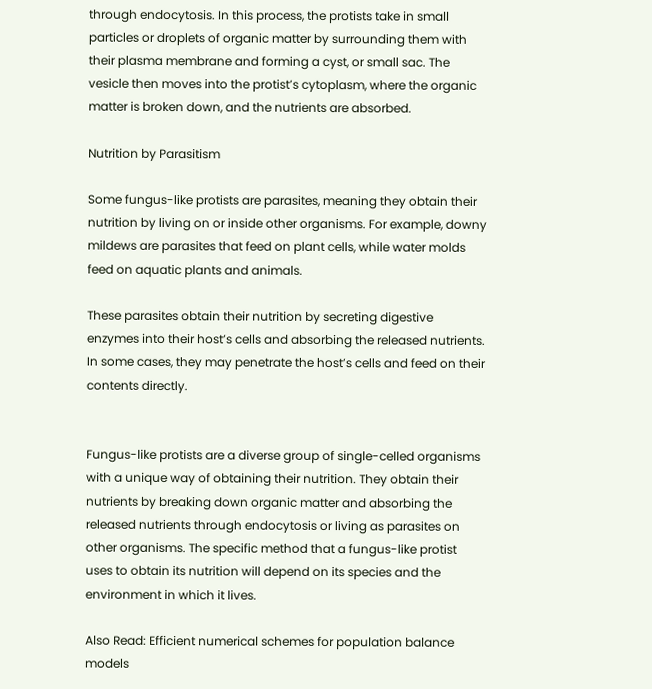through endocytosis. In this process, the protists take in small particles or droplets of organic matter by surrounding them with their plasma membrane and forming a cyst, or small sac. The vesicle then moves into the protist’s cytoplasm, where the organic matter is broken down, and the nutrients are absorbed.

Nutrition by Parasitism

Some fungus-like protists are parasites, meaning they obtain their nutrition by living on or inside other organisms. For example, downy mildews are parasites that feed on plant cells, while water molds feed on aquatic plants and animals.

These parasites obtain their nutrition by secreting digestive enzymes into their host’s cells and absorbing the released nutrients. In some cases, they may penetrate the host’s cells and feed on their contents directly.


Fungus-like protists are a diverse group of single-celled organisms with a unique way of obtaining their nutrition. They obtain their nutrients by breaking down organic matter and absorbing the released nutrients through endocytosis or living as parasites on other organisms. The specific method that a fungus-like protist uses to obtain its nutrition will depend on its species and the environment in which it lives.

Also Read: Efficient numerical schemes for population balance models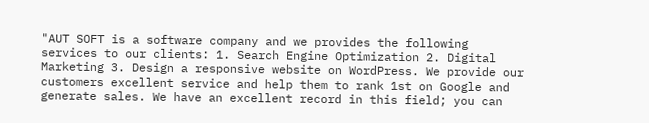"AUT SOFT is a software company and we provides the following services to our clients: 1. Search Engine Optimization 2. Digital Marketing 3. Design a responsive website on WordPress. We provide our customers excellent service and help them to rank 1st on Google and generate sales. We have an excellent record in this field; you can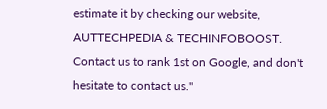estimate it by checking our website, AUTTECHPEDIA & TECHINFOBOOST. Contact us to rank 1st on Google, and don't hesitate to contact us."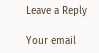Leave a Reply

Your email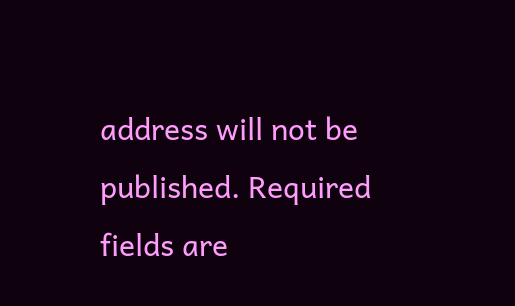address will not be published. Required fields are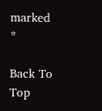marked *

Back To Top